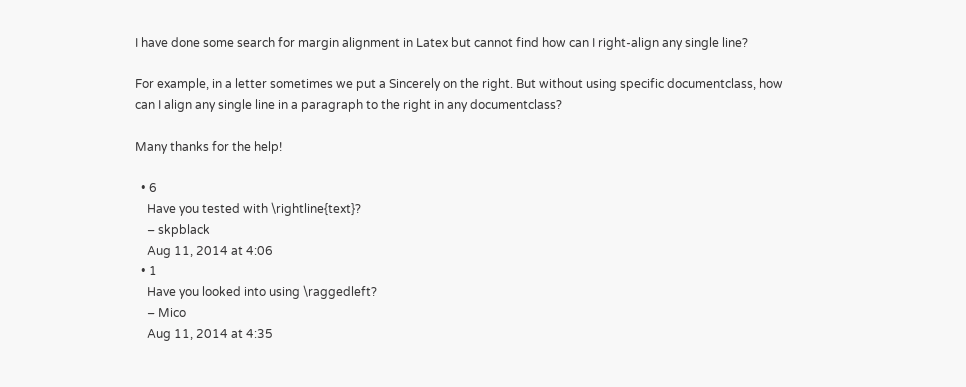I have done some search for margin alignment in Latex but cannot find how can I right-align any single line?

For example, in a letter sometimes we put a Sincerely on the right. But without using specific documentclass, how can I align any single line in a paragraph to the right in any documentclass?

Many thanks for the help!

  • 6
    Have you tested with \rightline{text}?
    – skpblack
    Aug 11, 2014 at 4:06
  • 1
    Have you looked into using \raggedleft?
    – Mico
    Aug 11, 2014 at 4:35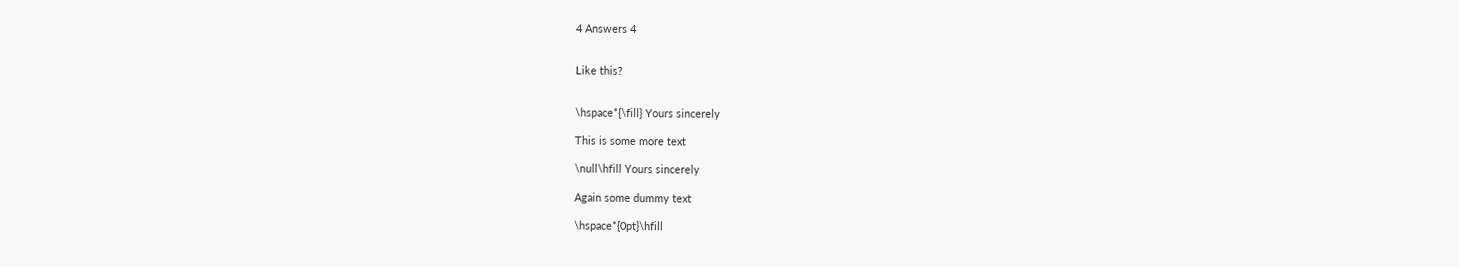4 Answers 4


Like this?


\hspace*{\fill} Yours sincerely

This is some more text

\null\hfill Yours sincerely

Again some dummy text

\hspace*{0pt}\hfill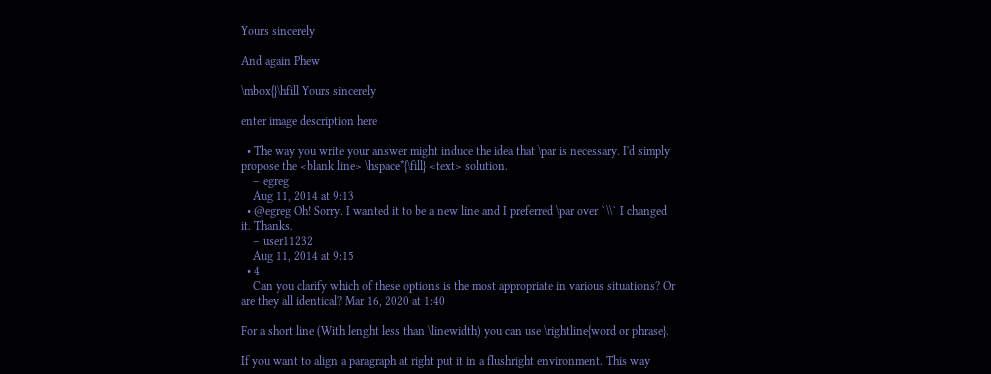Yours sincerely

And again Phew

\mbox{}\hfill Yours sincerely

enter image description here

  • The way you write your answer might induce the idea that \par is necessary. I'd simply propose the <blank line> \hspace*{\fill} <text> solution.
    – egreg
    Aug 11, 2014 at 9:13
  • @egreg Oh! Sorry. I wanted it to be a new line and I preferred \par over `\\` I changed it. Thanks.
    – user11232
    Aug 11, 2014 at 9:15
  • 4
    Can you clarify which of these options is the most appropriate in various situations? Or are they all identical? Mar 16, 2020 at 1:40

For a short line (With lenght less than \linewidth) you can use \rightline{word or phrase}.

If you want to align a paragraph at right put it in a flushright environment. This way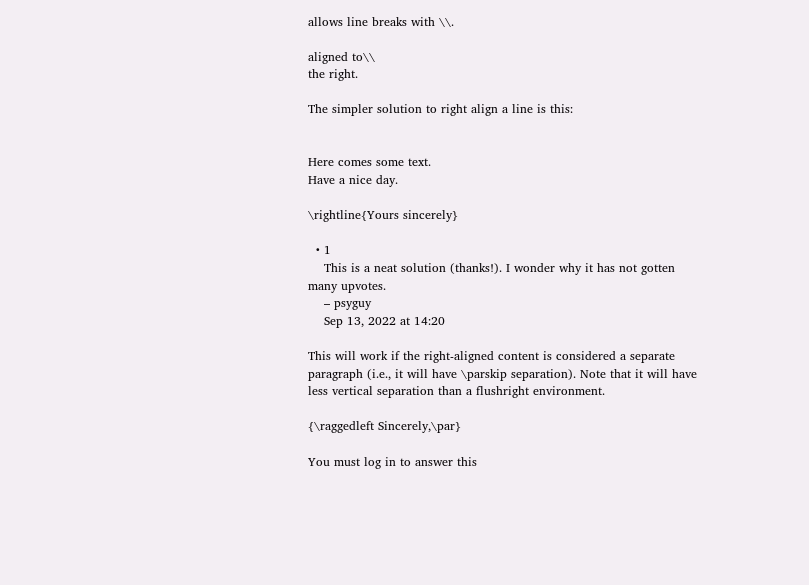allows line breaks with \\.

aligned to\\
the right.

The simpler solution to right align a line is this:


Here comes some text.
Have a nice day.

\rightline{Yours sincerely}

  • 1
    This is a neat solution (thanks!). I wonder why it has not gotten many upvotes.
    – psyguy
    Sep 13, 2022 at 14:20

This will work if the right-aligned content is considered a separate paragraph (i.e., it will have \parskip separation). Note that it will have less vertical separation than a flushright environment.

{\raggedleft Sincerely,\par}

You must log in to answer this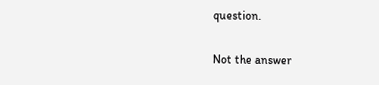question.

Not the answer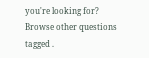you're looking for? Browse other questions tagged .